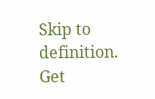Skip to definition.
Get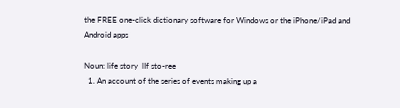the FREE one-click dictionary software for Windows or the iPhone/iPad and Android apps

Noun: life story  lIf sto-ree
  1. An account of the series of events making up a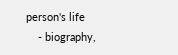person's life
    - biography,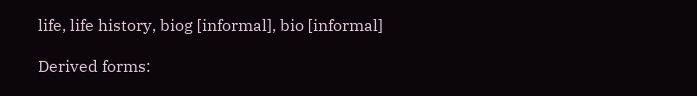life, life history, biog [informal], bio [informal]

Derived forms: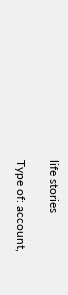life stories

Type of: account,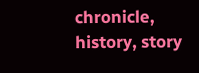chronicle, history, story